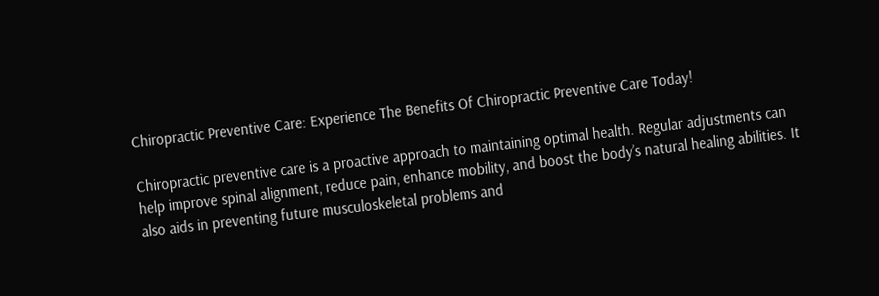Chiropractic Preventive Care: Experience The Benefits Of Chiropractic Preventive Care Today!

Chiropractic preventive care is a proactive approach to maintaining optimal health. Regular adjustments can help improve spinal alignment, reduce pain, enhance mobility, and boost the body’s natural healing abilities. It also aids in preventing future musculoskeletal problems and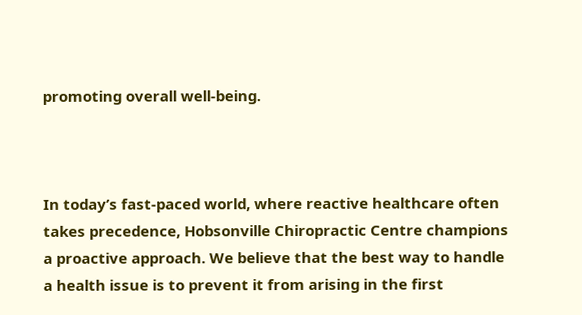promoting overall well-being.



In today’s fast-paced world, where reactive healthcare often takes precedence, Hobsonville Chiropractic Centre champions a proactive approach. We believe that the best way to handle a health issue is to prevent it from arising in the first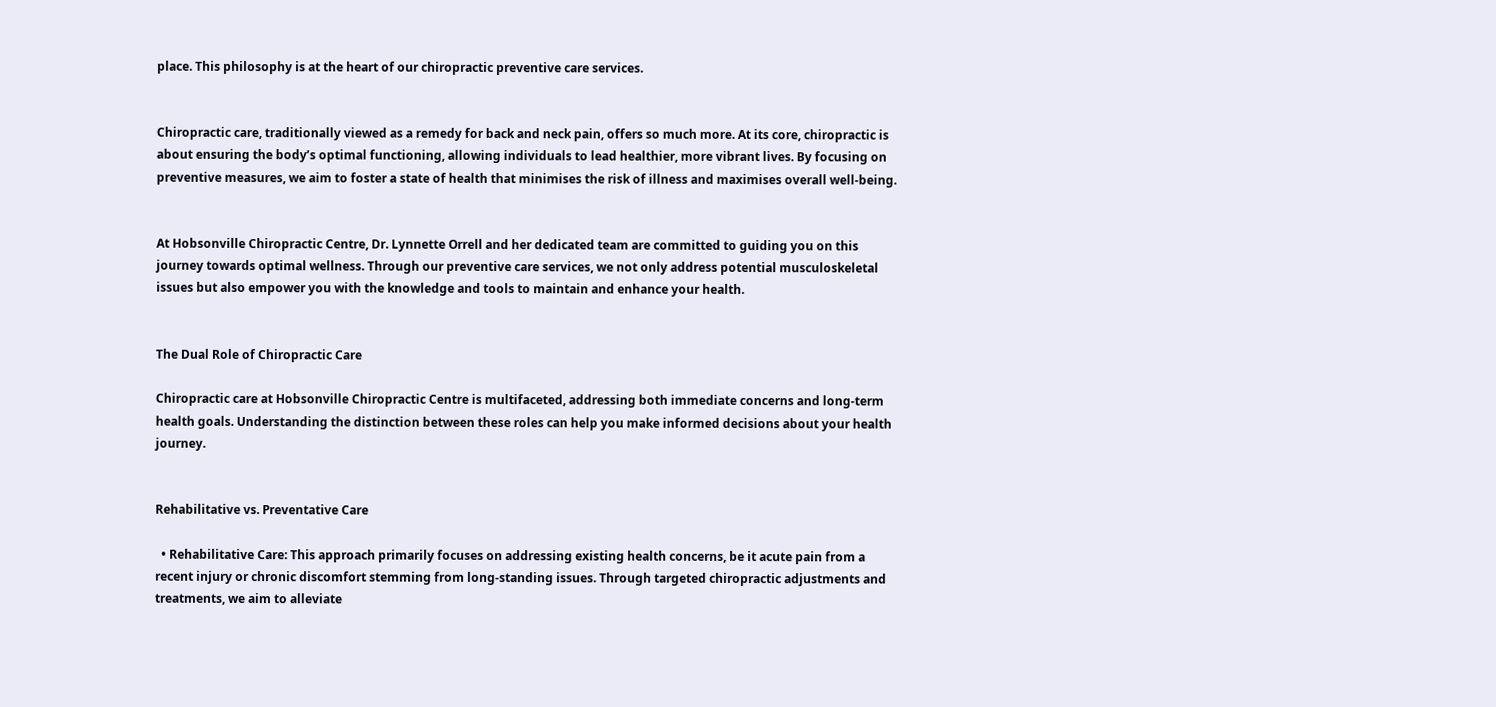place. This philosophy is at the heart of our chiropractic preventive care services.


Chiropractic care, traditionally viewed as a remedy for back and neck pain, offers so much more. At its core, chiropractic is about ensuring the body’s optimal functioning, allowing individuals to lead healthier, more vibrant lives. By focusing on preventive measures, we aim to foster a state of health that minimises the risk of illness and maximises overall well-being.


At Hobsonville Chiropractic Centre, Dr. Lynnette Orrell and her dedicated team are committed to guiding you on this journey towards optimal wellness. Through our preventive care services, we not only address potential musculoskeletal issues but also empower you with the knowledge and tools to maintain and enhance your health.


The Dual Role of Chiropractic Care

Chiropractic care at Hobsonville Chiropractic Centre is multifaceted, addressing both immediate concerns and long-term health goals. Understanding the distinction between these roles can help you make informed decisions about your health journey.


Rehabilitative vs. Preventative Care

  • Rehabilitative Care: This approach primarily focuses on addressing existing health concerns, be it acute pain from a recent injury or chronic discomfort stemming from long-standing issues. Through targeted chiropractic adjustments and treatments, we aim to alleviate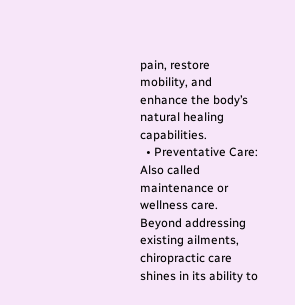pain, restore mobility, and enhance the body’s natural healing capabilities.
  • Preventative Care: Also called maintenance or wellness care. Beyond addressing existing ailments, chiropractic care shines in its ability to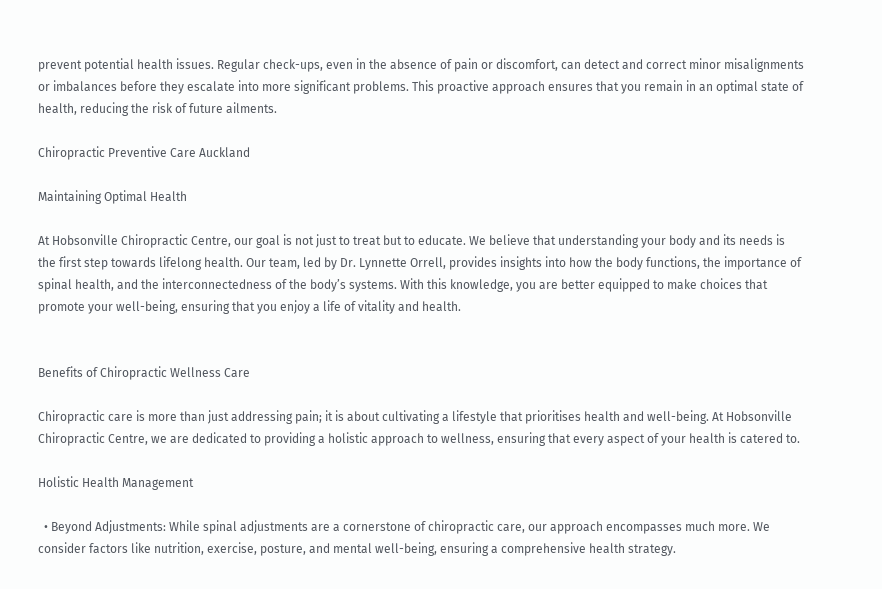prevent potential health issues. Regular check-ups, even in the absence of pain or discomfort, can detect and correct minor misalignments or imbalances before they escalate into more significant problems. This proactive approach ensures that you remain in an optimal state of health, reducing the risk of future ailments.

Chiropractic Preventive Care Auckland

Maintaining Optimal Health

At Hobsonville Chiropractic Centre, our goal is not just to treat but to educate. We believe that understanding your body and its needs is the first step towards lifelong health. Our team, led by Dr. Lynnette Orrell, provides insights into how the body functions, the importance of spinal health, and the interconnectedness of the body’s systems. With this knowledge, you are better equipped to make choices that promote your well-being, ensuring that you enjoy a life of vitality and health.


Benefits of Chiropractic Wellness Care

Chiropractic care is more than just addressing pain; it is about cultivating a lifestyle that prioritises health and well-being. At Hobsonville Chiropractic Centre, we are dedicated to providing a holistic approach to wellness, ensuring that every aspect of your health is catered to.

Holistic Health Management

  • Beyond Adjustments: While spinal adjustments are a cornerstone of chiropractic care, our approach encompasses much more. We consider factors like nutrition, exercise, posture, and mental well-being, ensuring a comprehensive health strategy.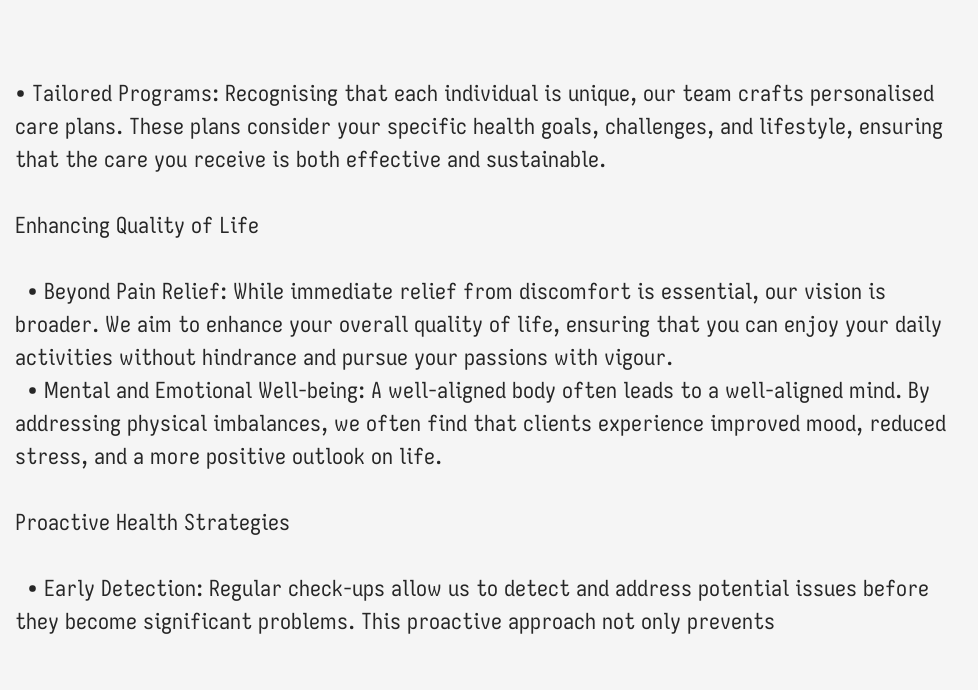• Tailored Programs: Recognising that each individual is unique, our team crafts personalised care plans. These plans consider your specific health goals, challenges, and lifestyle, ensuring that the care you receive is both effective and sustainable.

Enhancing Quality of Life

  • Beyond Pain Relief: While immediate relief from discomfort is essential, our vision is broader. We aim to enhance your overall quality of life, ensuring that you can enjoy your daily activities without hindrance and pursue your passions with vigour.
  • Mental and Emotional Well-being: A well-aligned body often leads to a well-aligned mind. By addressing physical imbalances, we often find that clients experience improved mood, reduced stress, and a more positive outlook on life.

Proactive Health Strategies

  • Early Detection: Regular check-ups allow us to detect and address potential issues before they become significant problems. This proactive approach not only prevents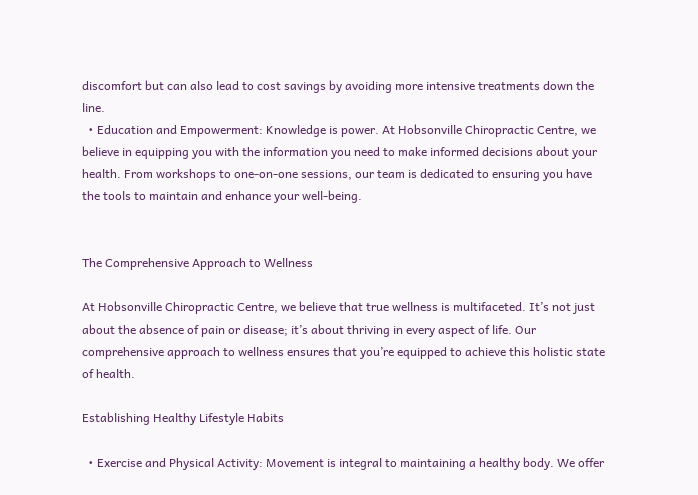discomfort but can also lead to cost savings by avoiding more intensive treatments down the line.
  • Education and Empowerment: Knowledge is power. At Hobsonville Chiropractic Centre, we believe in equipping you with the information you need to make informed decisions about your health. From workshops to one-on-one sessions, our team is dedicated to ensuring you have the tools to maintain and enhance your well-being.


The Comprehensive Approach to Wellness

At Hobsonville Chiropractic Centre, we believe that true wellness is multifaceted. It’s not just about the absence of pain or disease; it’s about thriving in every aspect of life. Our comprehensive approach to wellness ensures that you’re equipped to achieve this holistic state of health.

Establishing Healthy Lifestyle Habits

  • Exercise and Physical Activity: Movement is integral to maintaining a healthy body. We offer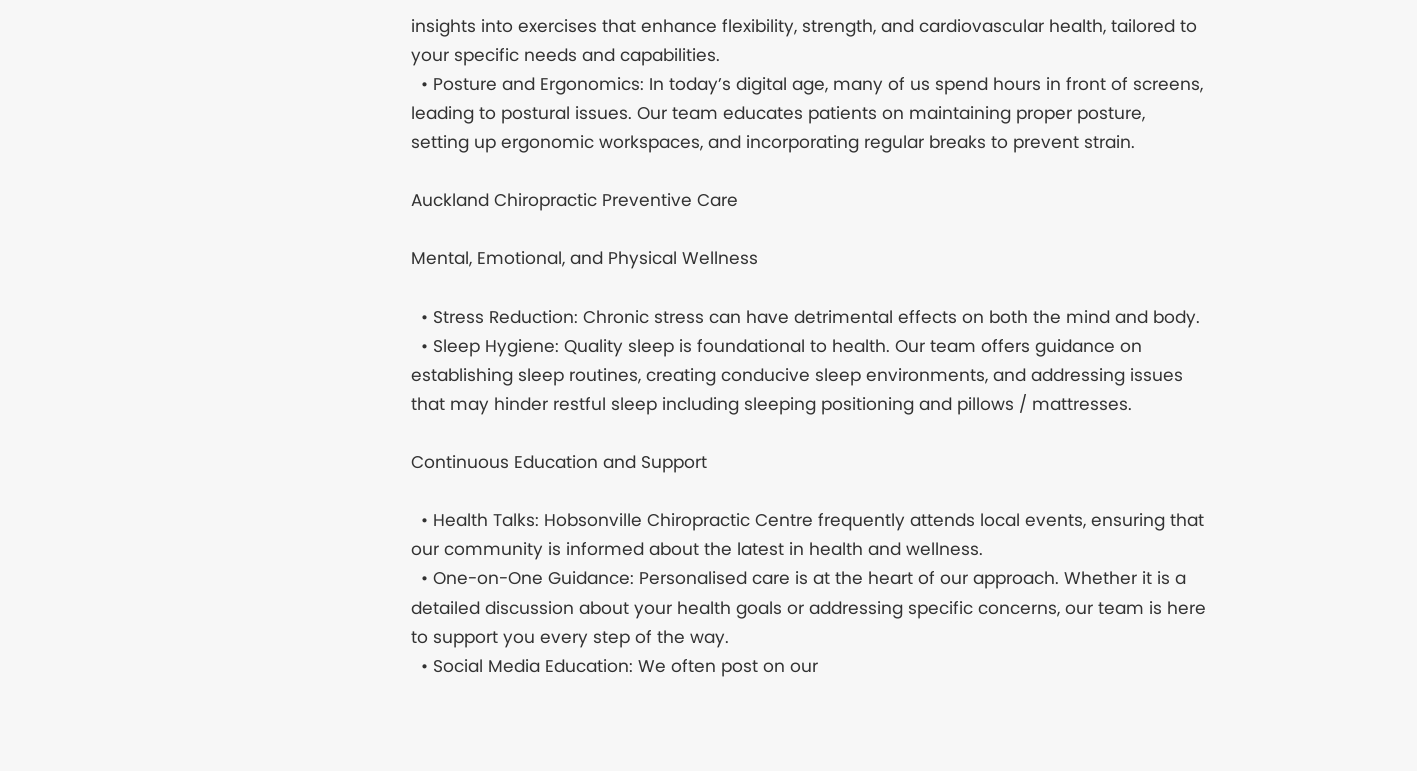insights into exercises that enhance flexibility, strength, and cardiovascular health, tailored to your specific needs and capabilities.
  • Posture and Ergonomics: In today’s digital age, many of us spend hours in front of screens, leading to postural issues. Our team educates patients on maintaining proper posture, setting up ergonomic workspaces, and incorporating regular breaks to prevent strain.

Auckland Chiropractic Preventive Care

Mental, Emotional, and Physical Wellness

  • Stress Reduction: Chronic stress can have detrimental effects on both the mind and body.
  • Sleep Hygiene: Quality sleep is foundational to health. Our team offers guidance on establishing sleep routines, creating conducive sleep environments, and addressing issues that may hinder restful sleep including sleeping positioning and pillows / mattresses.

Continuous Education and Support

  • Health Talks: Hobsonville Chiropractic Centre frequently attends local events, ensuring that our community is informed about the latest in health and wellness.
  • One-on-One Guidance: Personalised care is at the heart of our approach. Whether it is a detailed discussion about your health goals or addressing specific concerns, our team is here to support you every step of the way.
  • Social Media Education: We often post on our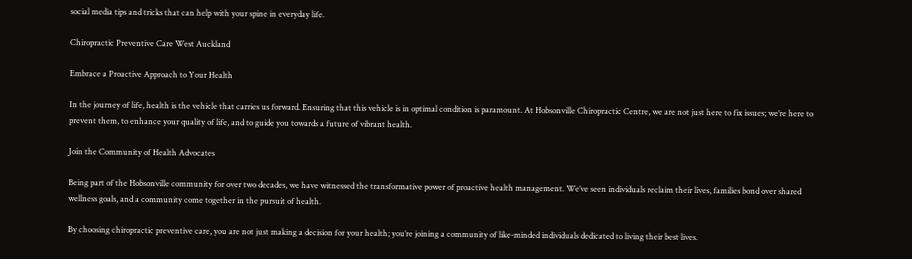social media tips and tricks that can help with your spine in everyday life.

Chiropractic Preventive Care West Auckland

Embrace a Proactive Approach to Your Health

In the journey of life, health is the vehicle that carries us forward. Ensuring that this vehicle is in optimal condition is paramount. At Hobsonville Chiropractic Centre, we are not just here to fix issues; we’re here to prevent them, to enhance your quality of life, and to guide you towards a future of vibrant health.

Join the Community of Health Advocates

Being part of the Hobsonville community for over two decades, we have witnessed the transformative power of proactive health management. We’ve seen individuals reclaim their lives, families bond over shared wellness goals, and a community come together in the pursuit of health.

By choosing chiropractic preventive care, you are not just making a decision for your health; you’re joining a community of like-minded individuals dedicated to living their best lives.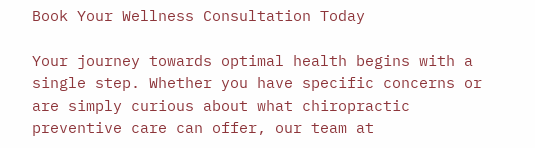Book Your Wellness Consultation Today

Your journey towards optimal health begins with a single step. Whether you have specific concerns or are simply curious about what chiropractic preventive care can offer, our team at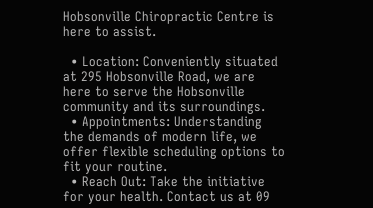Hobsonville Chiropractic Centre is here to assist.

  • Location: Conveniently situated at 295 Hobsonville Road, we are here to serve the Hobsonville community and its surroundings.
  • Appointments: Understanding the demands of modern life, we offer flexible scheduling options to fit your routine.
  • Reach Out: Take the initiative for your health. Contact us at 09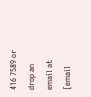416 7589 or drop an email at [email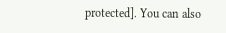protected]. You can also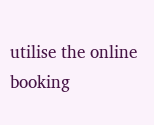utilise the online booking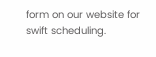form on our website for swift scheduling.